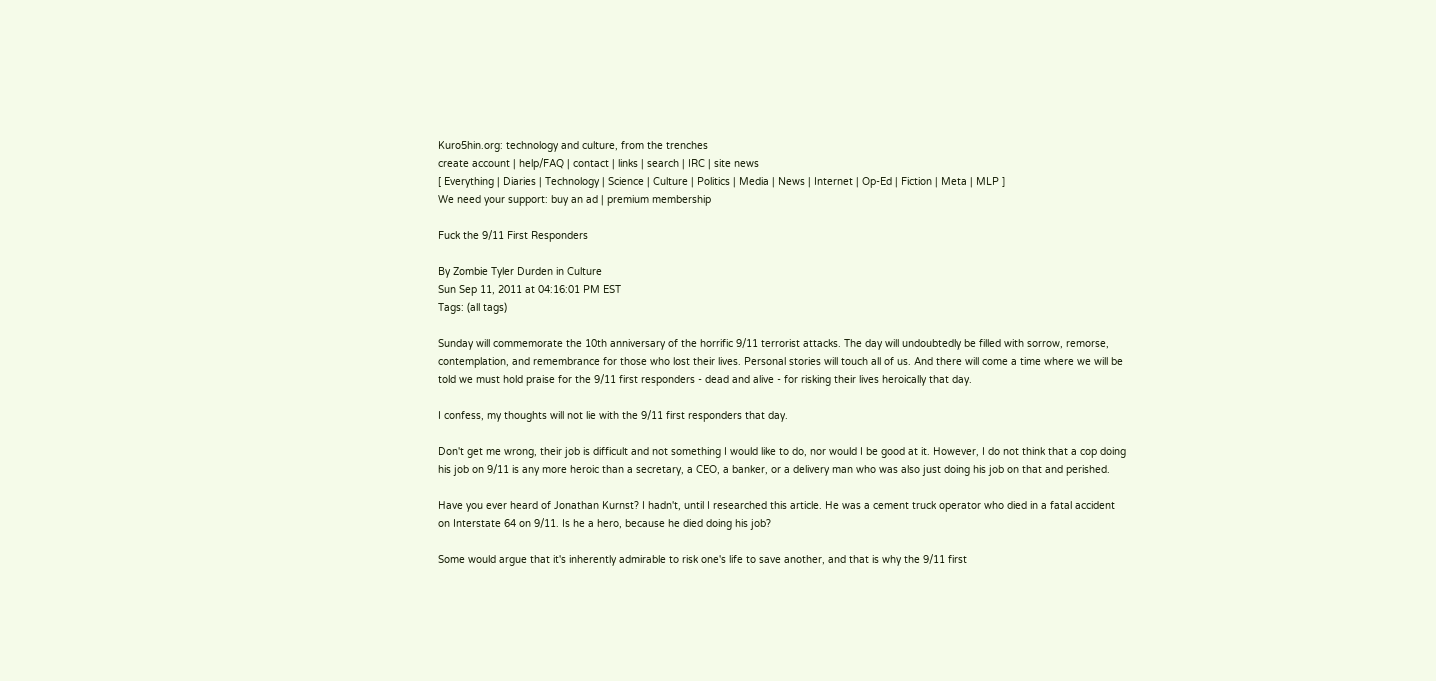Kuro5hin.org: technology and culture, from the trenches
create account | help/FAQ | contact | links | search | IRC | site news
[ Everything | Diaries | Technology | Science | Culture | Politics | Media | News | Internet | Op-Ed | Fiction | Meta | MLP ]
We need your support: buy an ad | premium membership

Fuck the 9/11 First Responders

By Zombie Tyler Durden in Culture
Sun Sep 11, 2011 at 04:16:01 PM EST
Tags: (all tags)

Sunday will commemorate the 10th anniversary of the horrific 9/11 terrorist attacks. The day will undoubtedly be filled with sorrow, remorse, contemplation, and remembrance for those who lost their lives. Personal stories will touch all of us. And there will come a time where we will be told we must hold praise for the 9/11 first responders - dead and alive - for risking their lives heroically that day.

I confess, my thoughts will not lie with the 9/11 first responders that day.

Don't get me wrong, their job is difficult and not something I would like to do, nor would I be good at it. However, I do not think that a cop doing his job on 9/11 is any more heroic than a secretary, a CEO, a banker, or a delivery man who was also just doing his job on that and perished.

Have you ever heard of Jonathan Kurnst? I hadn't, until I researched this article. He was a cement truck operator who died in a fatal accident on Interstate 64 on 9/11. Is he a hero, because he died doing his job?

Some would argue that it's inherently admirable to risk one's life to save another, and that is why the 9/11 first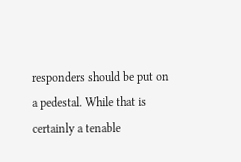responders should be put on a pedestal. While that is certainly a tenable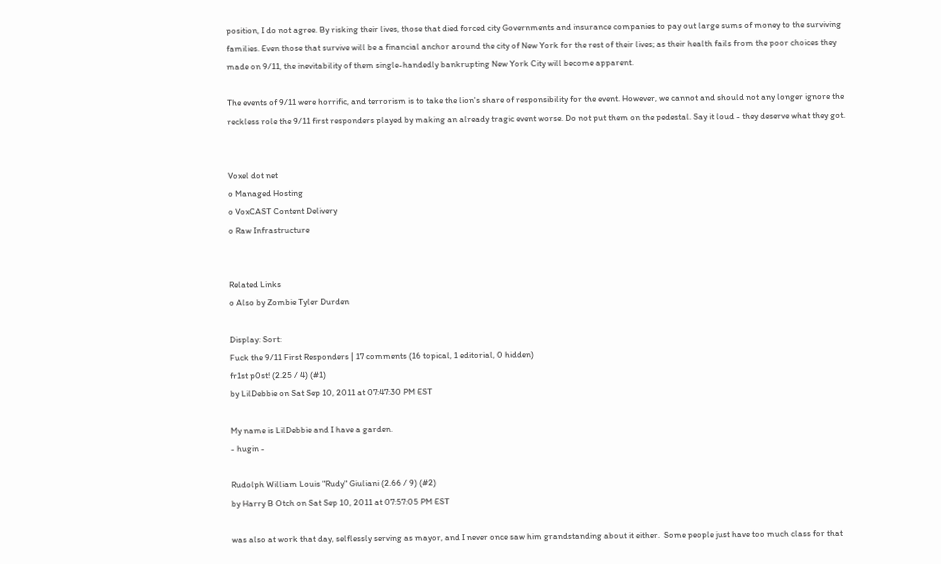position, I do not agree. By risking their lives, those that died forced city Governments and insurance companies to pay out large sums of money to the surviving families. Even those that survive will be a financial anchor around the city of New York for the rest of their lives; as their health fails from the poor choices they made on 9/11, the inevitability of them single-handedly bankrupting New York City will become apparent.

The events of 9/11 were horrific, and terrorism is to take the lion's share of responsibility for the event. However, we cannot and should not any longer ignore the reckless role the 9/11 first responders played by making an already tragic event worse. Do not put them on the pedestal. Say it loud - they deserve what they got.


Voxel dot net
o Managed Hosting
o VoxCAST Content Delivery
o Raw Infrastructure


Related Links
o Also by Zombie Tyler Durden

Display: Sort:
Fuck the 9/11 First Responders | 17 comments (16 topical, 1 editorial, 0 hidden)
fr1st p0st! (2.25 / 4) (#1)
by LilDebbie on Sat Sep 10, 2011 at 07:47:30 PM EST

My name is LilDebbie and I have a garden.
- hugin -

Rudolph William Louis "Rudy" Giuliani (2.66 / 9) (#2)
by Harry B Otch on Sat Sep 10, 2011 at 07:57:05 PM EST

was also at work that day, selflessly serving as mayor, and I never once saw him grandstanding about it either.  Some people just have too much class for that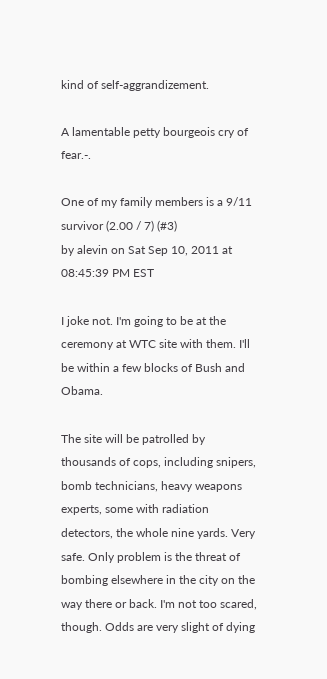kind of self-aggrandizement.

A lamentable petty bourgeois cry of fear.-.

One of my family members is a 9/11 survivor (2.00 / 7) (#3)
by alevin on Sat Sep 10, 2011 at 08:45:39 PM EST

I joke not. I'm going to be at the ceremony at WTC site with them. I'll be within a few blocks of Bush and Obama.

The site will be patrolled by thousands of cops, including snipers, bomb technicians, heavy weapons experts, some with radiation detectors, the whole nine yards. Very safe. Only problem is the threat of bombing elsewhere in the city on the way there or back. I'm not too scared, though. Odds are very slight of dying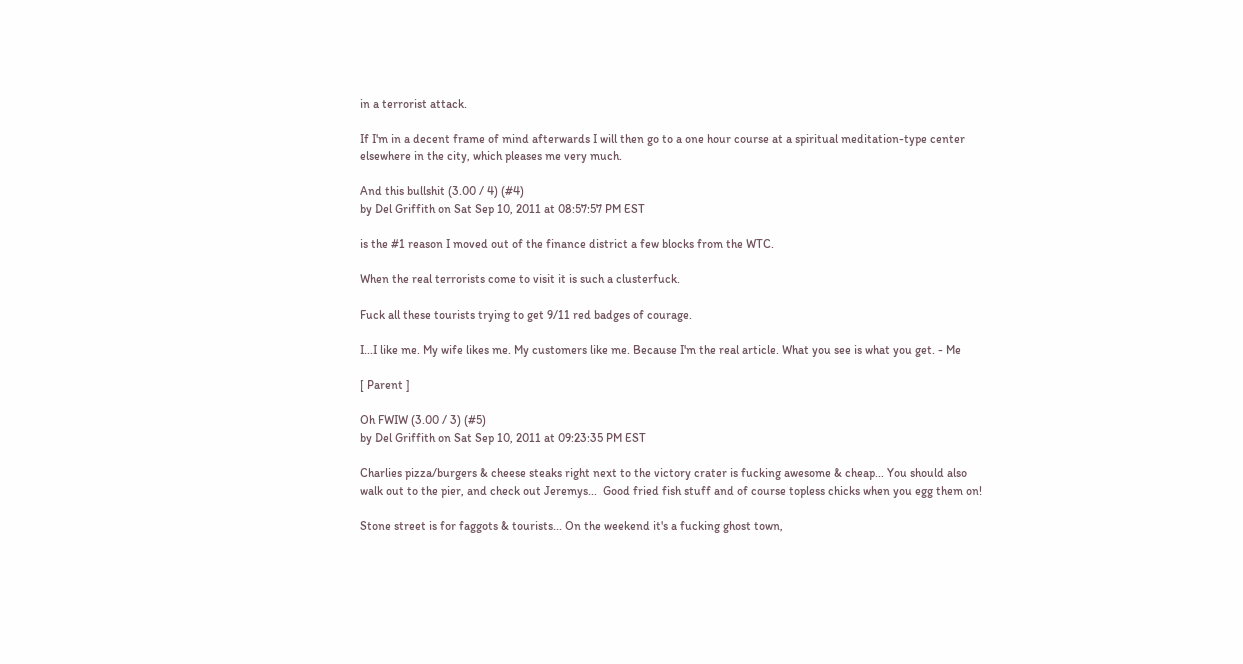in a terrorist attack.

If I'm in a decent frame of mind afterwards I will then go to a one hour course at a spiritual meditation-type center elsewhere in the city, which pleases me very much.

And this bullshit (3.00 / 4) (#4)
by Del Griffith on Sat Sep 10, 2011 at 08:57:57 PM EST

is the #1 reason I moved out of the finance district a few blocks from the WTC.

When the real terrorists come to visit it is such a clusterfuck.

Fuck all these tourists trying to get 9/11 red badges of courage.

I...I like me. My wife likes me. My customers like me. Because I'm the real article. What you see is what you get. - Me

[ Parent ]

Oh FWIW (3.00 / 3) (#5)
by Del Griffith on Sat Sep 10, 2011 at 09:23:35 PM EST

Charlies pizza/burgers & cheese steaks right next to the victory crater is fucking awesome & cheap... You should also walk out to the pier, and check out Jeremys...  Good fried fish stuff and of course topless chicks when you egg them on!

Stone street is for faggots & tourists... On the weekend it's a fucking ghost town,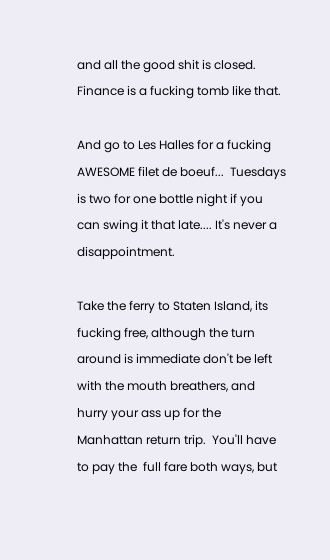and all the good shit is closed.  Finance is a fucking tomb like that.

And go to Les Halles for a fucking AWESOME filet de boeuf...  Tuesdays is two for one bottle night if you can swing it that late.... It's never a disappointment.

Take the ferry to Staten Island, its fucking free, although the turn around is immediate don't be left with the mouth breathers, and hurry your ass up for the Manhattan return trip.  You'll have to pay the  full fare both ways, but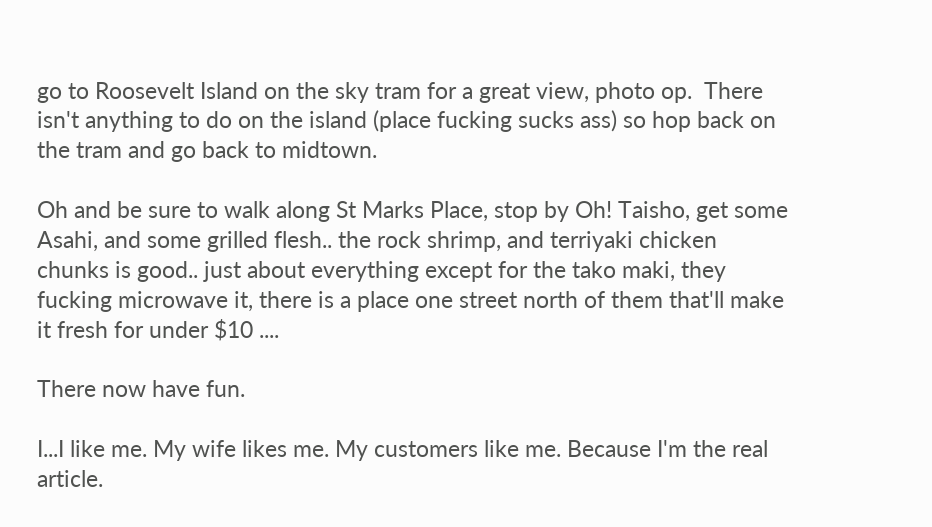go to Roosevelt Island on the sky tram for a great view, photo op.  There isn't anything to do on the island (place fucking sucks ass) so hop back on the tram and go back to midtown.

Oh and be sure to walk along St Marks Place, stop by Oh! Taisho, get some Asahi, and some grilled flesh.. the rock shrimp, and terriyaki chicken chunks is good.. just about everything except for the tako maki, they fucking microwave it, there is a place one street north of them that'll make it fresh for under $10 ....

There now have fun.

I...I like me. My wife likes me. My customers like me. Because I'm the real article.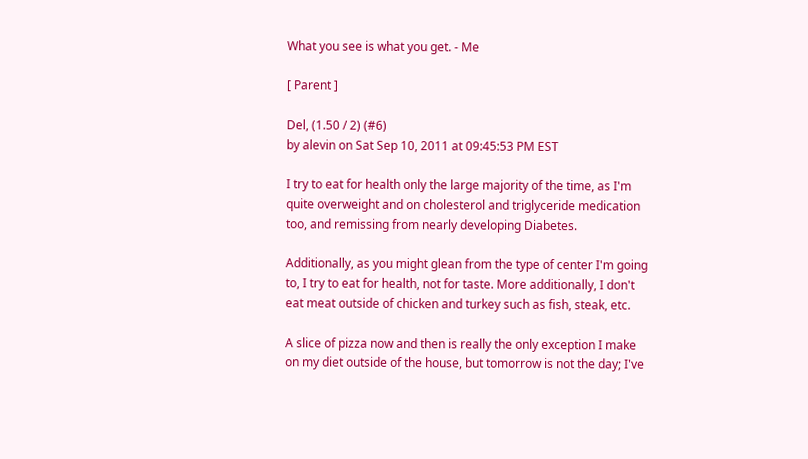What you see is what you get. - Me

[ Parent ]

Del, (1.50 / 2) (#6)
by alevin on Sat Sep 10, 2011 at 09:45:53 PM EST

I try to eat for health only the large majority of the time, as I'm quite overweight and on cholesterol and triglyceride medication too, and remissing from nearly developing Diabetes.

Additionally, as you might glean from the type of center I'm going to, I try to eat for health, not for taste. More additionally, I don't eat meat outside of chicken and turkey such as fish, steak, etc.

A slice of pizza now and then is really the only exception I make on my diet outside of the house, but tomorrow is not the day; I've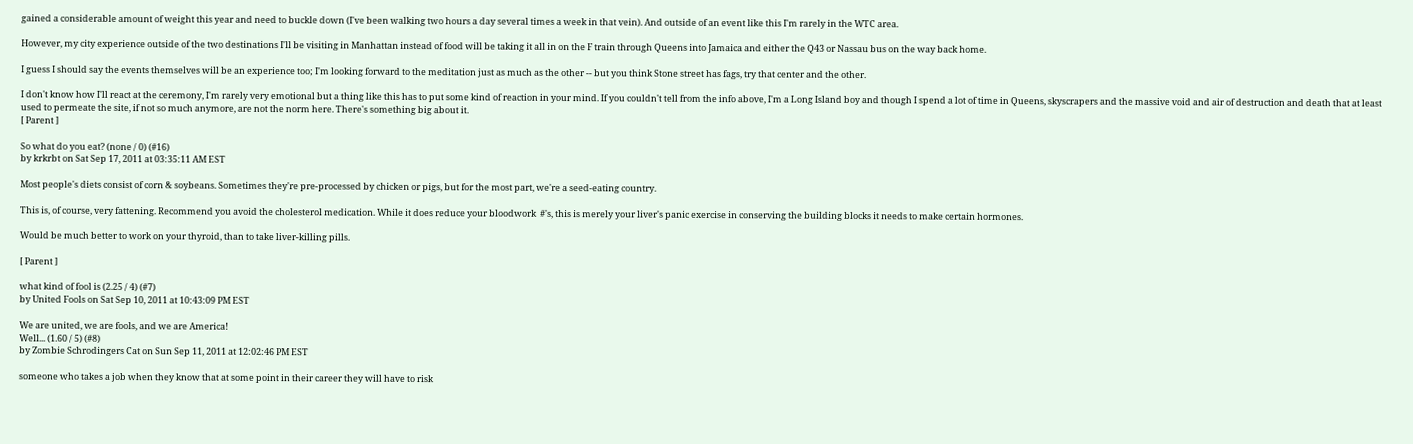gained a considerable amount of weight this year and need to buckle down (I've been walking two hours a day several times a week in that vein). And outside of an event like this I'm rarely in the WTC area.

However, my city experience outside of the two destinations I'll be visiting in Manhattan instead of food will be taking it all in on the F train through Queens into Jamaica and either the Q43 or Nassau bus on the way back home.

I guess I should say the events themselves will be an experience too; I'm looking forward to the meditation just as much as the other -- but you think Stone street has fags, try that center and the other.

I don't know how I'll react at the ceremony, I'm rarely very emotional but a thing like this has to put some kind of reaction in your mind. If you couldn't tell from the info above, I'm a Long Island boy and though I spend a lot of time in Queens, skyscrapers and the massive void and air of destruction and death that at least used to permeate the site, if not so much anymore, are not the norm here. There's something big about it.
[ Parent ]

So what do you eat? (none / 0) (#16)
by krkrbt on Sat Sep 17, 2011 at 03:35:11 AM EST

Most people's diets consist of corn & soybeans. Sometimes they're pre-processed by chicken or pigs, but for the most part, we're a seed-eating country.

This is, of course, very fattening. Recommend you avoid the cholesterol medication. While it does reduce your bloodwork  #'s, this is merely your liver's panic exercise in conserving the building blocks it needs to make certain hormones.

Would be much better to work on your thyroid, than to take liver-killing pills.

[ Parent ]

what kind of fool is (2.25 / 4) (#7)
by United Fools on Sat Sep 10, 2011 at 10:43:09 PM EST

We are united, we are fools, and we are America!
Well... (1.60 / 5) (#8)
by Zombie Schrodingers Cat on Sun Sep 11, 2011 at 12:02:46 PM EST

someone who takes a job when they know that at some point in their career they will have to risk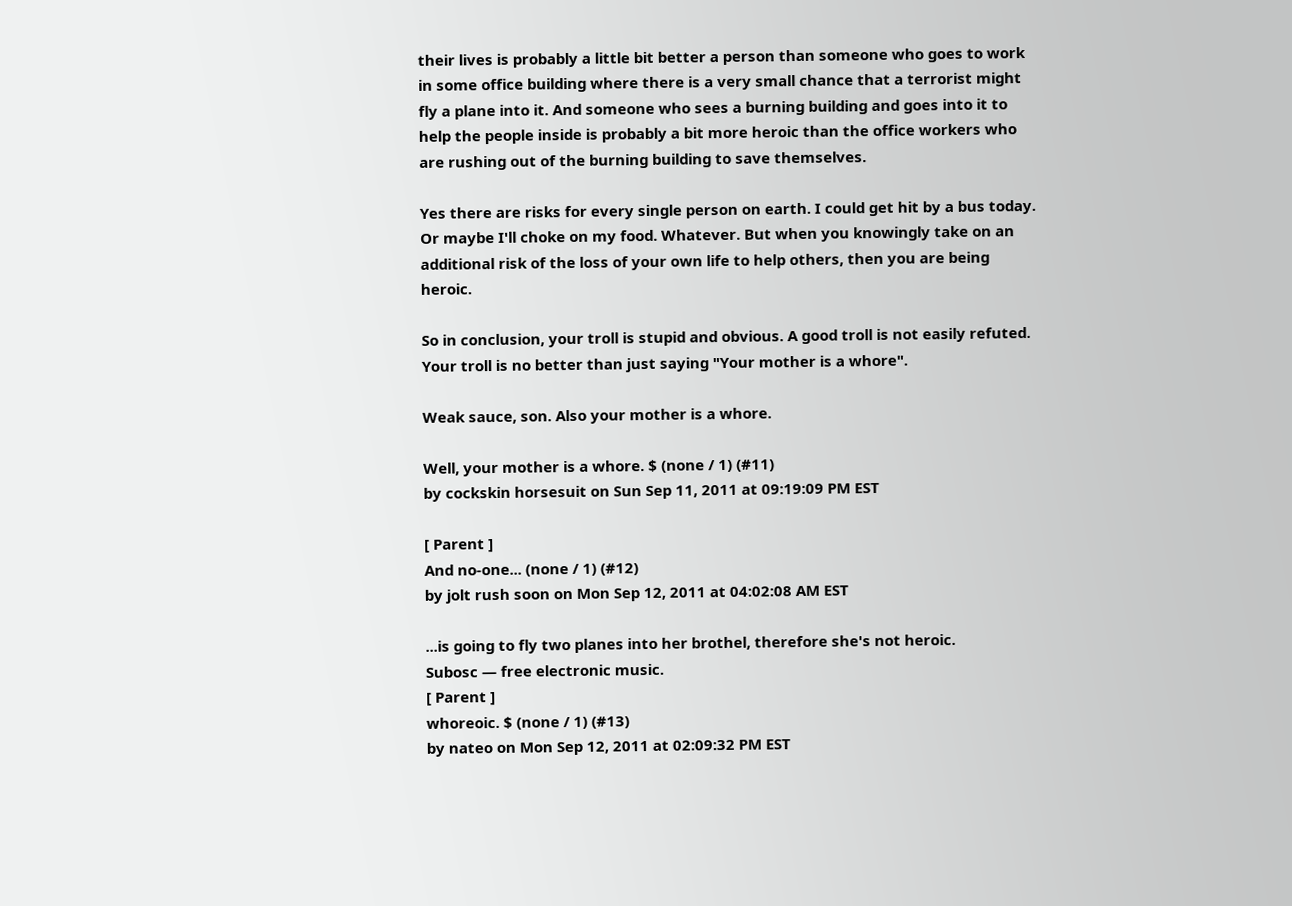their lives is probably a little bit better a person than someone who goes to work in some office building where there is a very small chance that a terrorist might fly a plane into it. And someone who sees a burning building and goes into it to help the people inside is probably a bit more heroic than the office workers who are rushing out of the burning building to save themselves.

Yes there are risks for every single person on earth. I could get hit by a bus today. Or maybe I'll choke on my food. Whatever. But when you knowingly take on an additional risk of the loss of your own life to help others, then you are being heroic.

So in conclusion, your troll is stupid and obvious. A good troll is not easily refuted. Your troll is no better than just saying "Your mother is a whore".

Weak sauce, son. Also your mother is a whore.

Well, your mother is a whore. $ (none / 1) (#11)
by cockskin horsesuit on Sun Sep 11, 2011 at 09:19:09 PM EST

[ Parent ]
And no-one... (none / 1) (#12)
by jolt rush soon on Mon Sep 12, 2011 at 04:02:08 AM EST

...is going to fly two planes into her brothel, therefore she's not heroic.
Subosc — free electronic music.
[ Parent ]
whoreoic. $ (none / 1) (#13)
by nateo on Mon Sep 12, 2011 at 02:09:32 PM EST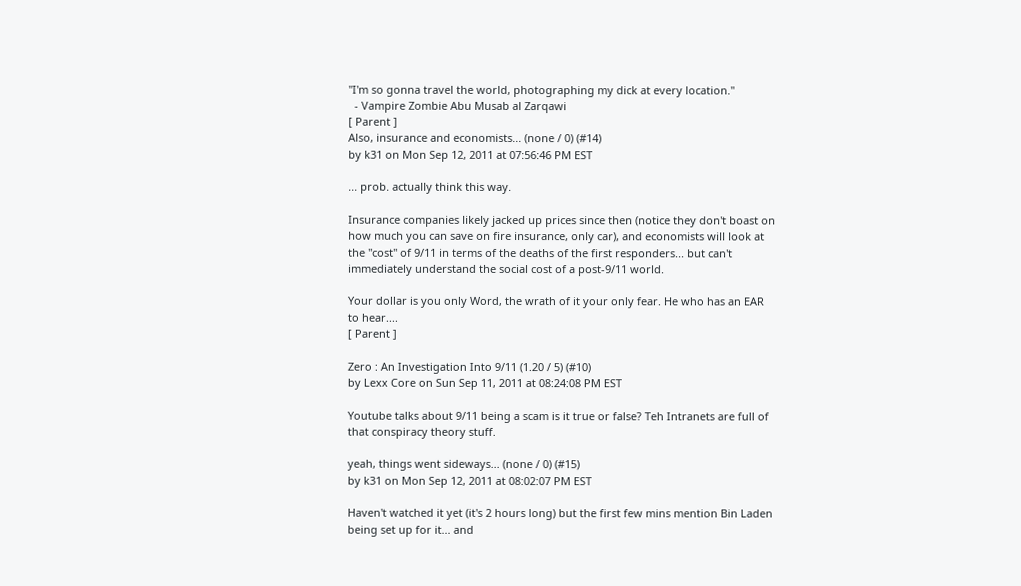"I'm so gonna travel the world, photographing my dick at every location."
  - Vampire Zombie Abu Musab al Zarqawi
[ Parent ]
Also, insurance and economists... (none / 0) (#14)
by k31 on Mon Sep 12, 2011 at 07:56:46 PM EST

... prob. actually think this way.

Insurance companies likely jacked up prices since then (notice they don't boast on how much you can save on fire insurance, only car), and economists will look at the "cost" of 9/11 in terms of the deaths of the first responders... but can't immediately understand the social cost of a post-9/11 world.

Your dollar is you only Word, the wrath of it your only fear. He who has an EAR to hear....
[ Parent ]

Zero : An Investigation Into 9/11 (1.20 / 5) (#10)
by Lexx Core on Sun Sep 11, 2011 at 08:24:08 PM EST

Youtube talks about 9/11 being a scam is it true or false? Teh Intranets are full of that conspiracy theory stuff.

yeah, things went sideways... (none / 0) (#15)
by k31 on Mon Sep 12, 2011 at 08:02:07 PM EST

Haven't watched it yet (it's 2 hours long) but the first few mins mention Bin Laden being set up for it... and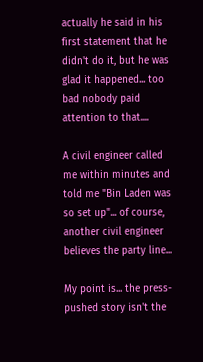actually he said in his first statement that he didn't do it, but he was glad it happened... too bad nobody paid attention to that....

A civil engineer called me within minutes and told me "Bin Laden was so set up"... of course, another civil engineer believes the party line...

My point is... the press-pushed story isn't the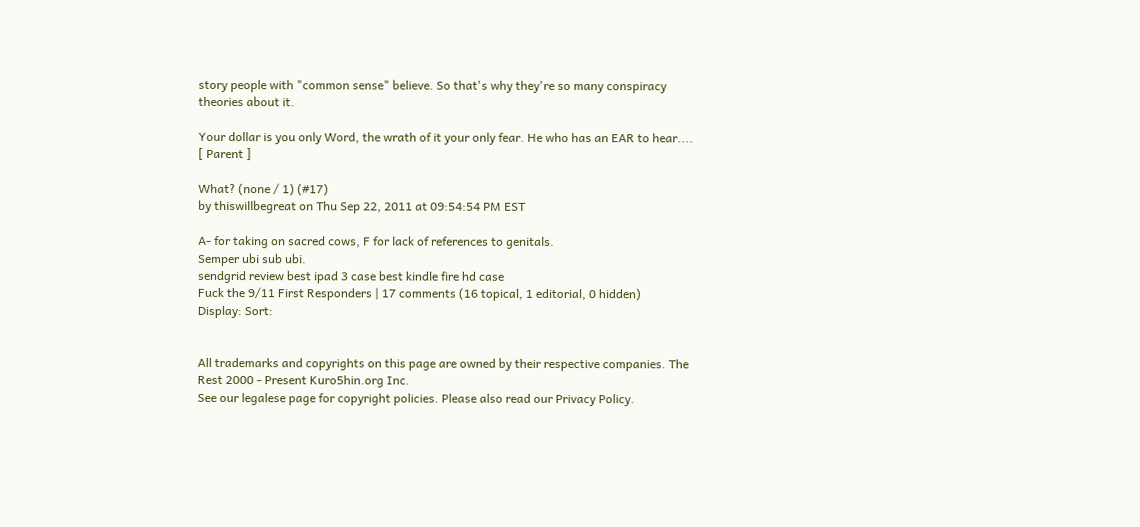story people with "common sense" believe. So that's why they're so many conspiracy theories about it.

Your dollar is you only Word, the wrath of it your only fear. He who has an EAR to hear....
[ Parent ]

What? (none / 1) (#17)
by thiswillbegreat on Thu Sep 22, 2011 at 09:54:54 PM EST

A- for taking on sacred cows, F for lack of references to genitals.
Semper ubi sub ubi.
sendgrid review best ipad 3 case best kindle fire hd case
Fuck the 9/11 First Responders | 17 comments (16 topical, 1 editorial, 0 hidden)
Display: Sort:


All trademarks and copyrights on this page are owned by their respective companies. The Rest 2000 - Present Kuro5hin.org Inc.
See our legalese page for copyright policies. Please also read our Privacy Policy.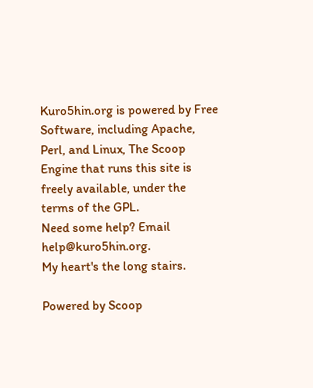Kuro5hin.org is powered by Free Software, including Apache, Perl, and Linux, The Scoop Engine that runs this site is freely available, under the terms of the GPL.
Need some help? Email help@kuro5hin.org.
My heart's the long stairs.

Powered by Scoop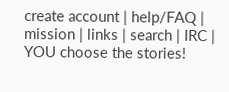create account | help/FAQ | mission | links | search | IRC | YOU choose the stories!